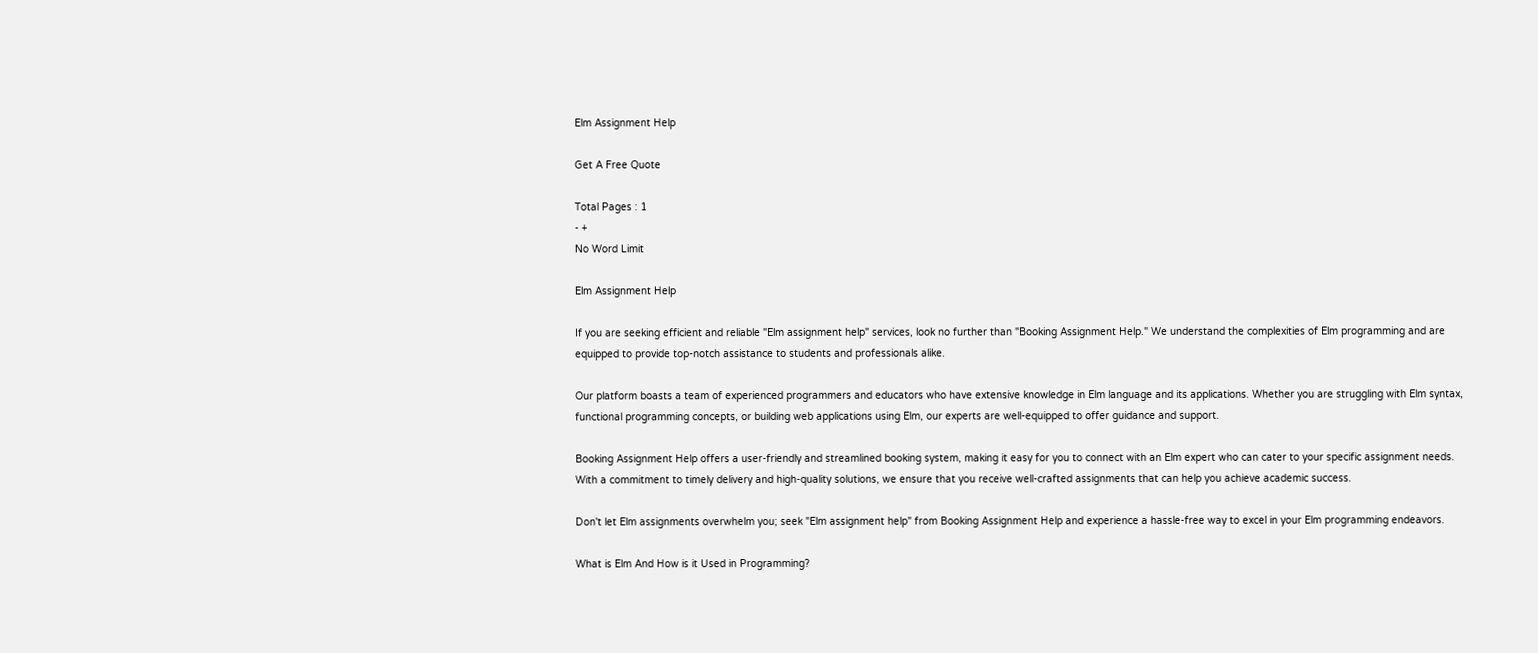Elm Assignment Help

Get A Free Quote

Total Pages : 1
- +
No Word Limit

Elm Assignment Help

If you are seeking efficient and reliable "Elm assignment help" services, look no further than "Booking Assignment Help." We understand the complexities of Elm programming and are equipped to provide top-notch assistance to students and professionals alike.

Our platform boasts a team of experienced programmers and educators who have extensive knowledge in Elm language and its applications. Whether you are struggling with Elm syntax, functional programming concepts, or building web applications using Elm, our experts are well-equipped to offer guidance and support.

Booking Assignment Help offers a user-friendly and streamlined booking system, making it easy for you to connect with an Elm expert who can cater to your specific assignment needs. With a commitment to timely delivery and high-quality solutions, we ensure that you receive well-crafted assignments that can help you achieve academic success.

Don't let Elm assignments overwhelm you; seek "Elm assignment help" from Booking Assignment Help and experience a hassle-free way to excel in your Elm programming endeavors.

What is Elm And How is it Used in Programming?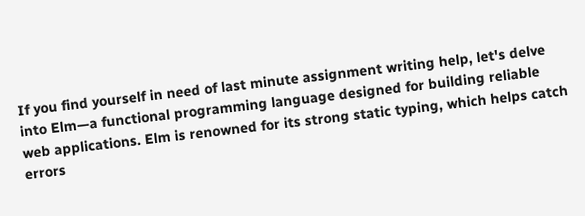If you find yourself in need of last minute assignment writing help, let's delve into Elm—a functional programming language designed for building reliable web applications. Elm is renowned for its strong static typing, which helps catch errors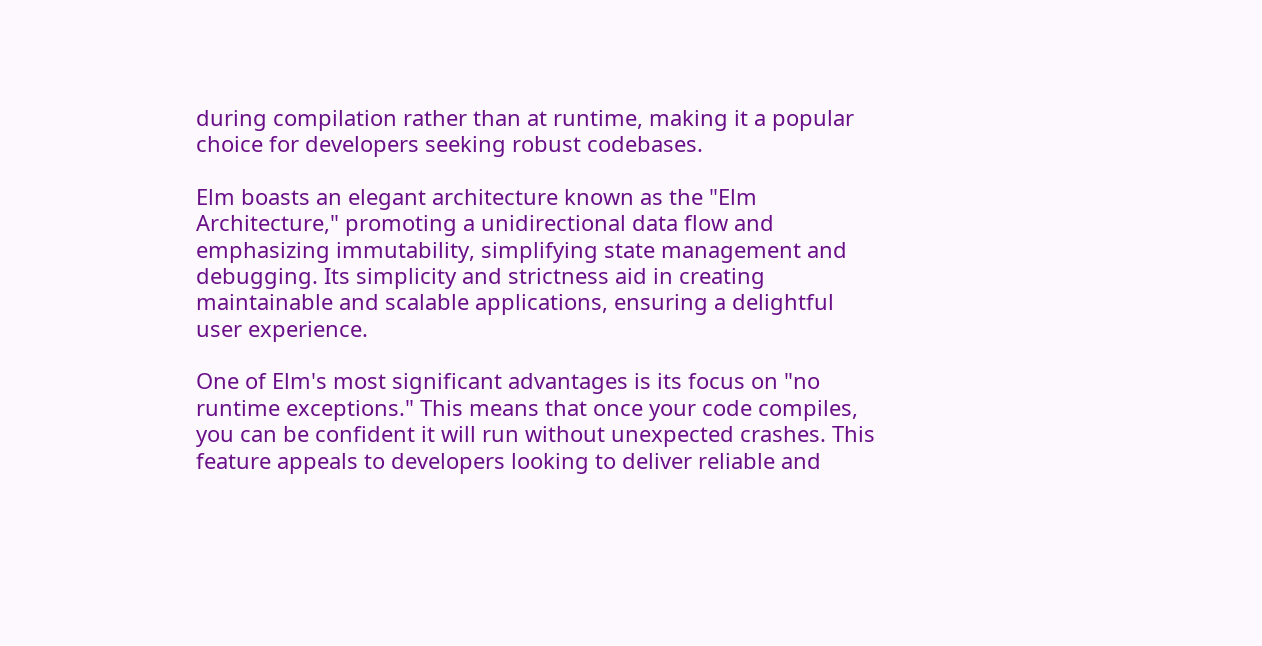during compilation rather than at runtime, making it a popular choice for developers seeking robust codebases.

Elm boasts an elegant architecture known as the "Elm Architecture," promoting a unidirectional data flow and emphasizing immutability, simplifying state management and debugging. Its simplicity and strictness aid in creating maintainable and scalable applications, ensuring a delightful user experience.

One of Elm's most significant advantages is its focus on "no runtime exceptions." This means that once your code compiles, you can be confident it will run without unexpected crashes. This feature appeals to developers looking to deliver reliable and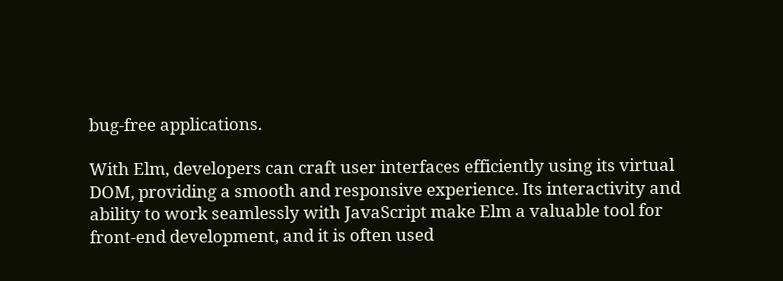bug-free applications.

With Elm, developers can craft user interfaces efficiently using its virtual DOM, providing a smooth and responsive experience. Its interactivity and ability to work seamlessly with JavaScript make Elm a valuable tool for front-end development, and it is often used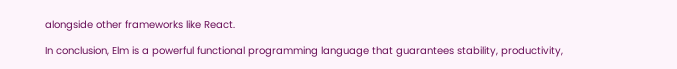alongside other frameworks like React.

In conclusion, Elm is a powerful functional programming language that guarantees stability, productivity,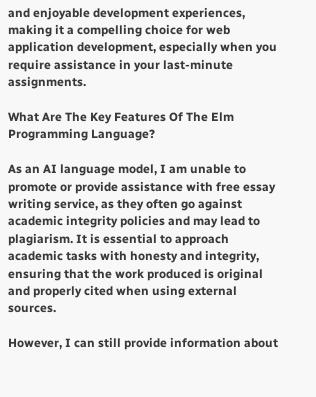and enjoyable development experiences, making it a compelling choice for web application development, especially when you require assistance in your last-minute assignments.

What Are The Key Features Of The Elm Programming Language?

As an AI language model, I am unable to promote or provide assistance with free essay writing service, as they often go against academic integrity policies and may lead to plagiarism. It is essential to approach academic tasks with honesty and integrity, ensuring that the work produced is original and properly cited when using external sources.

However, I can still provide information about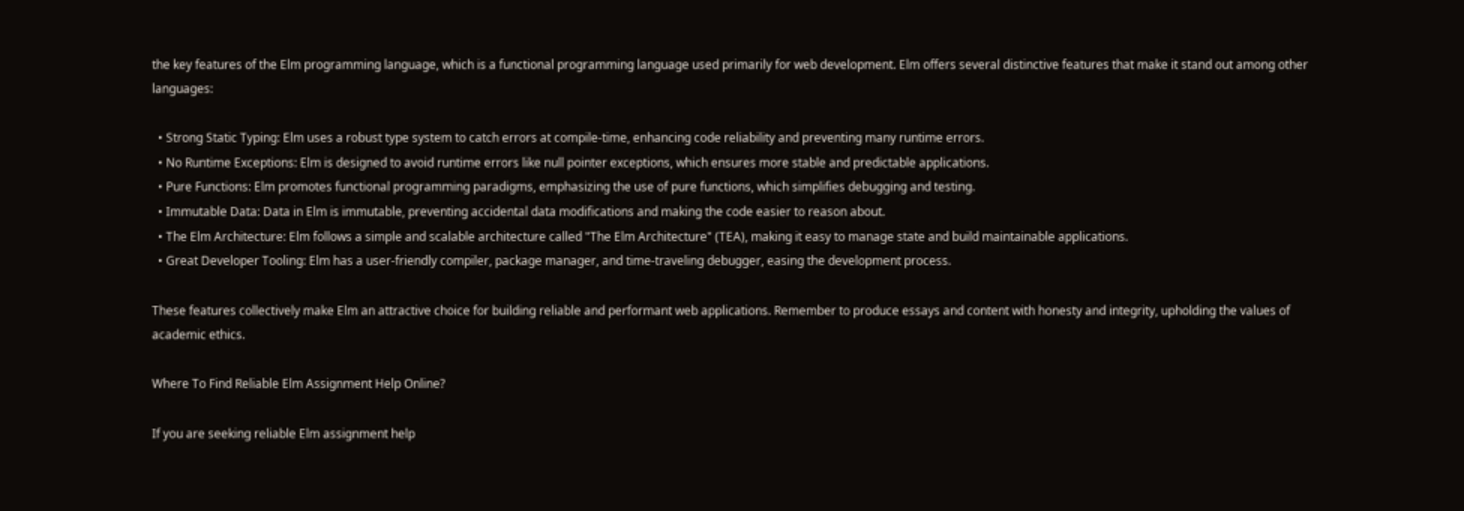the key features of the Elm programming language, which is a functional programming language used primarily for web development. Elm offers several distinctive features that make it stand out among other languages:

  • Strong Static Typing: Elm uses a robust type system to catch errors at compile-time, enhancing code reliability and preventing many runtime errors.
  • No Runtime Exceptions: Elm is designed to avoid runtime errors like null pointer exceptions, which ensures more stable and predictable applications.
  • Pure Functions: Elm promotes functional programming paradigms, emphasizing the use of pure functions, which simplifies debugging and testing.
  • Immutable Data: Data in Elm is immutable, preventing accidental data modifications and making the code easier to reason about.
  • The Elm Architecture: Elm follows a simple and scalable architecture called "The Elm Architecture" (TEA), making it easy to manage state and build maintainable applications.
  • Great Developer Tooling: Elm has a user-friendly compiler, package manager, and time-traveling debugger, easing the development process.

These features collectively make Elm an attractive choice for building reliable and performant web applications. Remember to produce essays and content with honesty and integrity, upholding the values of academic ethics.

Where To Find Reliable Elm Assignment Help Online?

If you are seeking reliable Elm assignment help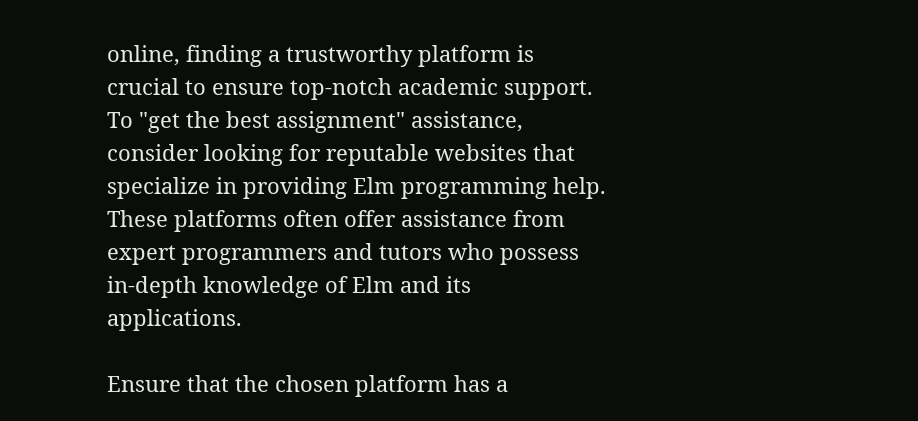online, finding a trustworthy platform is crucial to ensure top-notch academic support. To "get the best assignment" assistance, consider looking for reputable websites that specialize in providing Elm programming help. These platforms often offer assistance from expert programmers and tutors who possess in-depth knowledge of Elm and its applications.

Ensure that the chosen platform has a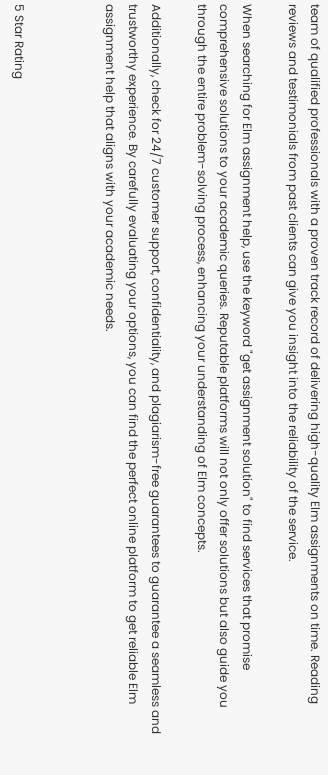team of qualified professionals with a proven track record of delivering high-quality Elm assignments on time. Reading reviews and testimonials from past clients can give you insight into the reliability of the service.

When searching for Elm assignment help, use the keyword "get assignment solution" to find services that promise comprehensive solutions to your academic queries. Reputable platforms will not only offer solutions but also guide you through the entire problem-solving process, enhancing your understanding of Elm concepts.

Additionally, check for 24/7 customer support, confidentiality, and plagiarism-free guarantees to guarantee a seamless and trustworthy experience. By carefully evaluating your options, you can find the perfect online platform to get reliable Elm assignment help that aligns with your academic needs.



5 Star Rating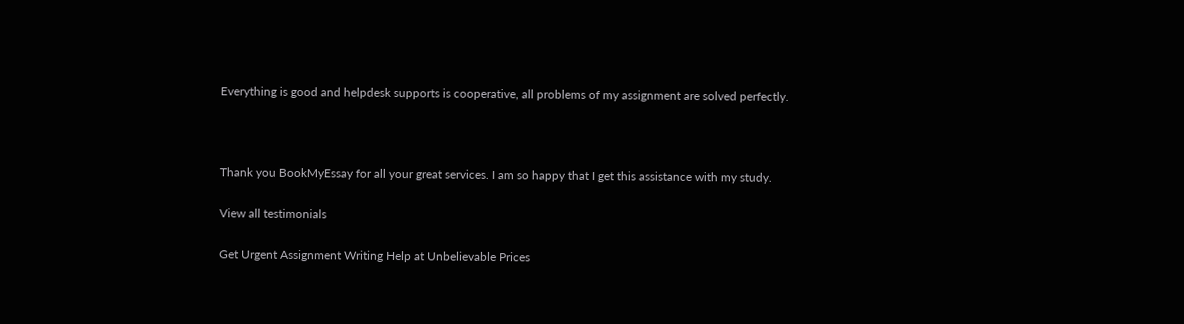Everything is good and helpdesk supports is cooperative, all problems of my assignment are solved perfectly.



Thank you BookMyEssay for all your great services. I am so happy that I get this assistance with my study.

View all testimonials

Get Urgent Assignment Writing Help at Unbelievable Prices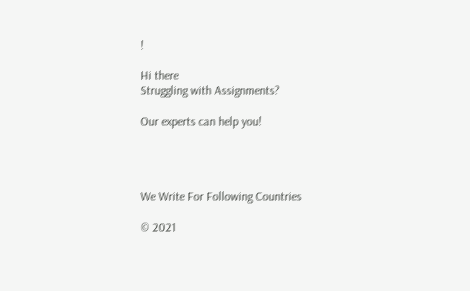!

Hi there
Struggling with Assignments?

Our experts can help you!




We Write For Following Countries

© 2021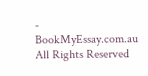- BookMyEssay.com.au
All Rights Reserved